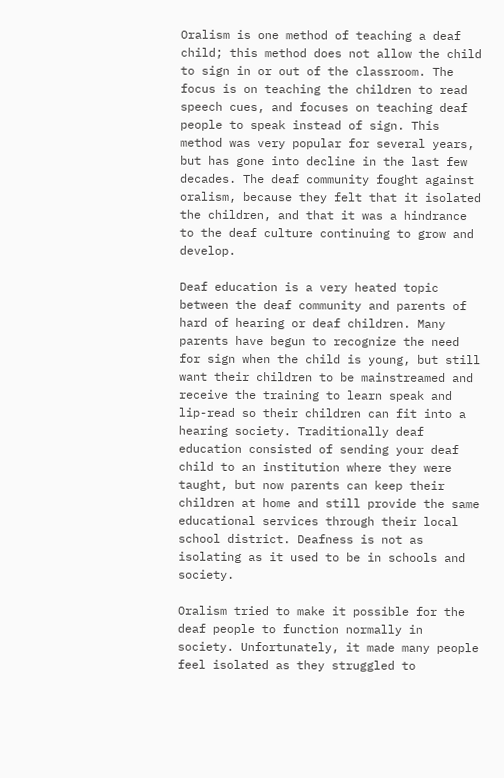Oralism is one method of teaching a deaf child; this method does not allow the child to sign in or out of the classroom. The focus is on teaching the children to read speech cues, and focuses on teaching deaf people to speak instead of sign. This method was very popular for several years, but has gone into decline in the last few decades. The deaf community fought against oralism, because they felt that it isolated the children, and that it was a hindrance to the deaf culture continuing to grow and develop.

Deaf education is a very heated topic between the deaf community and parents of hard of hearing or deaf children. Many parents have begun to recognize the need for sign when the child is young, but still want their children to be mainstreamed and receive the training to learn speak and lip-read so their children can fit into a hearing society. Traditionally deaf education consisted of sending your deaf child to an institution where they were taught, but now parents can keep their children at home and still provide the same educational services through their local school district. Deafness is not as isolating as it used to be in schools and society.

Oralism tried to make it possible for the deaf people to function normally in society. Unfortunately, it made many people feel isolated as they struggled to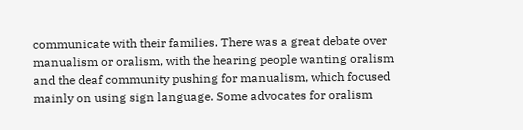communicate with their families. There was a great debate over manualism or oralism, with the hearing people wanting oralism and the deaf community pushing for manualism, which focused mainly on using sign language. Some advocates for oralism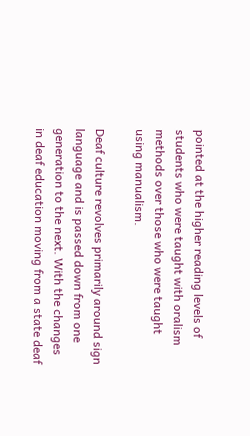pointed at the higher reading levels of students who were taught with oralism methods over those who were taught using manualism.

Deaf culture revolves primarily around sign language and is passed down from one generation to the next. With the changes in deaf education moving from a state deaf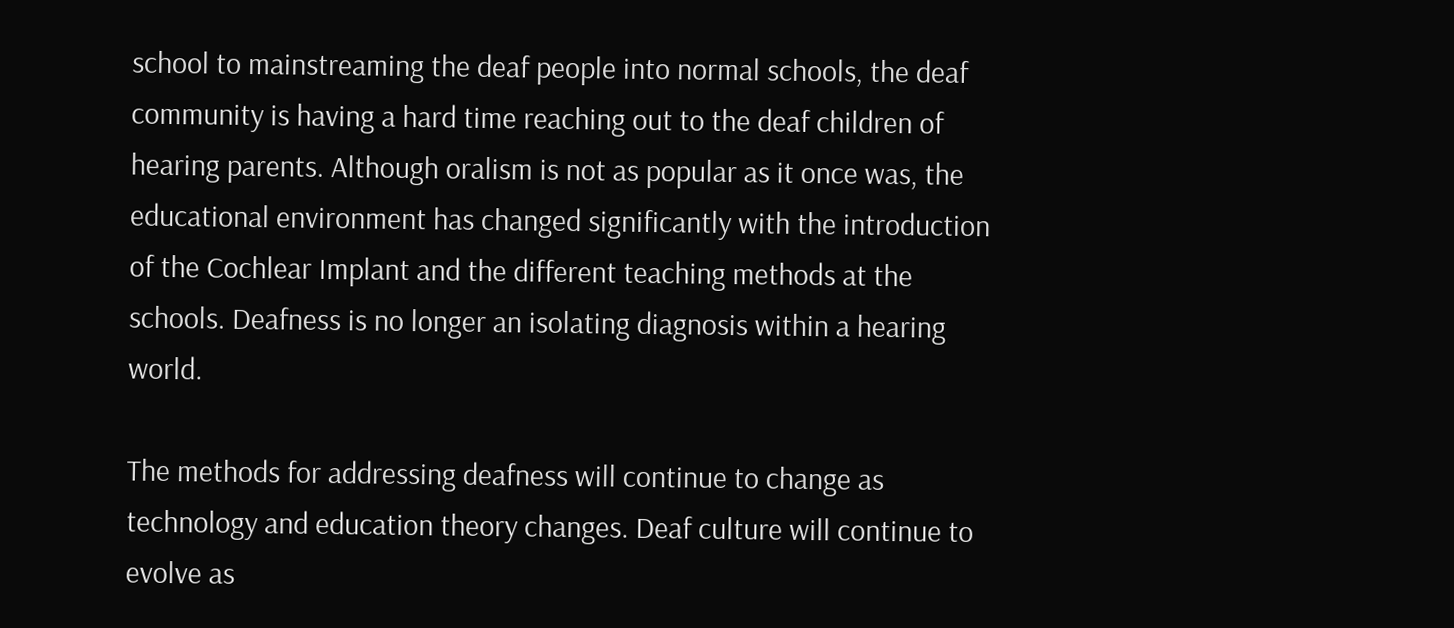school to mainstreaming the deaf people into normal schools, the deaf community is having a hard time reaching out to the deaf children of hearing parents. Although oralism is not as popular as it once was, the educational environment has changed significantly with the introduction of the Cochlear Implant and the different teaching methods at the schools. Deafness is no longer an isolating diagnosis within a hearing world.

The methods for addressing deafness will continue to change as technology and education theory changes. Deaf culture will continue to evolve as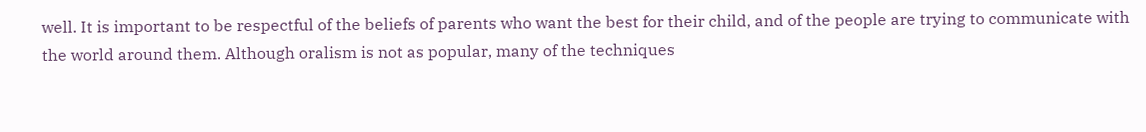well. It is important to be respectful of the beliefs of parents who want the best for their child, and of the people are trying to communicate with the world around them. Although oralism is not as popular, many of the techniques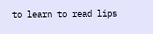to learn to read lips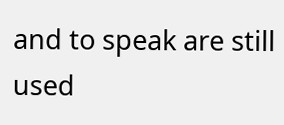and to speak are still used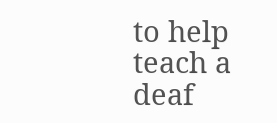to help teach a deaf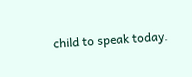child to speak today.